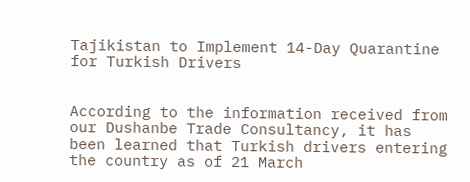Tajikistan to Implement 14-Day Quarantine for Turkish Drivers


According to the information received from our Dushanbe Trade Consultancy, it has been learned that Turkish drivers entering the country as of 21 March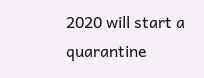2020 will start a quarantine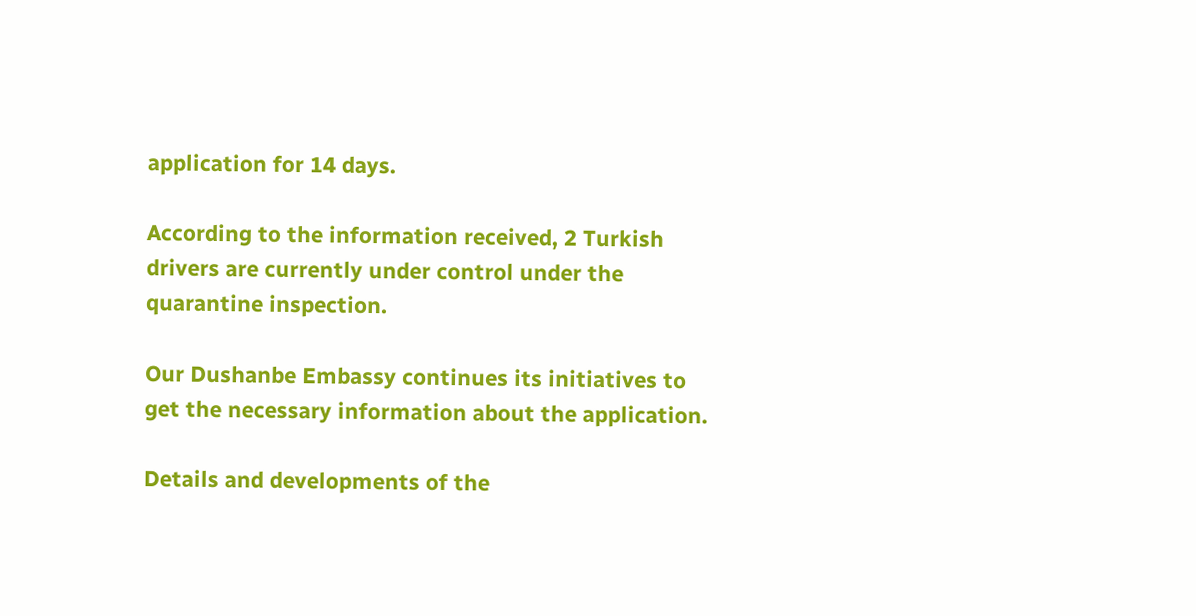application for 14 days.

According to the information received, 2 Turkish drivers are currently under control under the quarantine inspection.

Our Dushanbe Embassy continues its initiatives to get the necessary information about the application.

Details and developments of the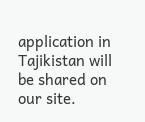application in Tajikistan will be shared on our site.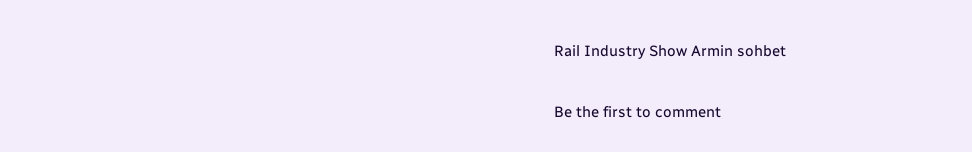Rail Industry Show Armin sohbet

Be the first to comment